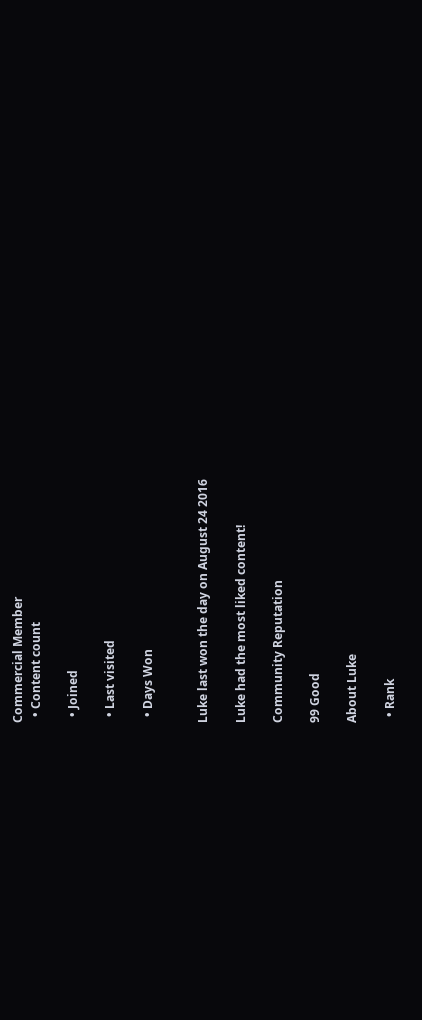Commercial Member
  • Content count

  • Joined

  • Last visited

  • Days Won


Luke last won the day on August 24 2016

Luke had the most liked content!

Community Reputation

99 Good

About Luke

  • Rank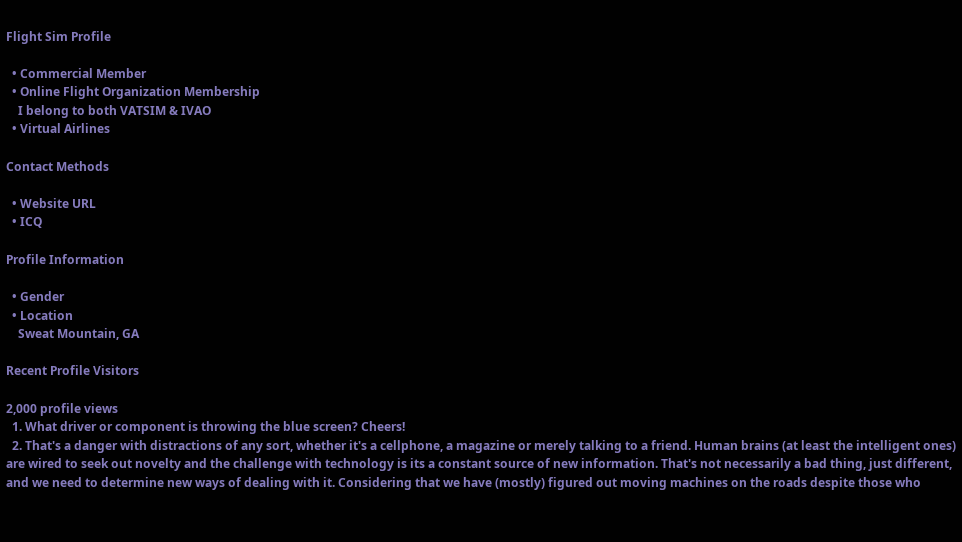Flight Sim Profile

  • Commercial Member
  • Online Flight Organization Membership
    I belong to both VATSIM & IVAO
  • Virtual Airlines

Contact Methods

  • Website URL
  • ICQ

Profile Information

  • Gender
  • Location
    Sweat Mountain, GA

Recent Profile Visitors

2,000 profile views
  1. What driver or component is throwing the blue screen? Cheers!
  2. That's a danger with distractions of any sort, whether it's a cellphone, a magazine or merely talking to a friend. Human brains (at least the intelligent ones) are wired to seek out novelty and the challenge with technology is its a constant source of new information. That's not necessarily a bad thing, just different, and we need to determine new ways of dealing with it. Considering that we have (mostly) figured out moving machines on the roads despite those who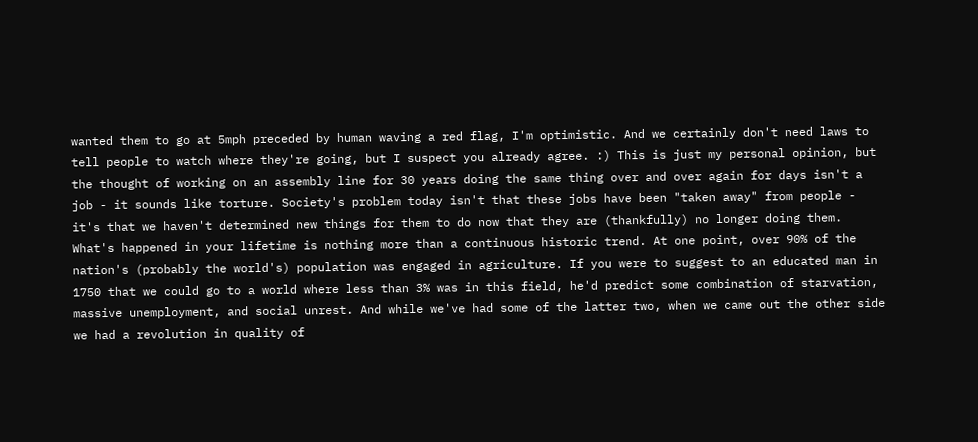wanted them to go at 5mph preceded by human waving a red flag, I'm optimistic. And we certainly don't need laws to tell people to watch where they're going, but I suspect you already agree. :) This is just my personal opinion, but the thought of working on an assembly line for 30 years doing the same thing over and over again for days isn't a job - it sounds like torture. Society's problem today isn't that these jobs have been "taken away" from people - it's that we haven't determined new things for them to do now that they are (thankfully) no longer doing them. What's happened in your lifetime is nothing more than a continuous historic trend. At one point, over 90% of the nation's (probably the world's) population was engaged in agriculture. If you were to suggest to an educated man in 1750 that we could go to a world where less than 3% was in this field, he'd predict some combination of starvation, massive unemployment, and social unrest. And while we've had some of the latter two, when we came out the other side we had a revolution in quality of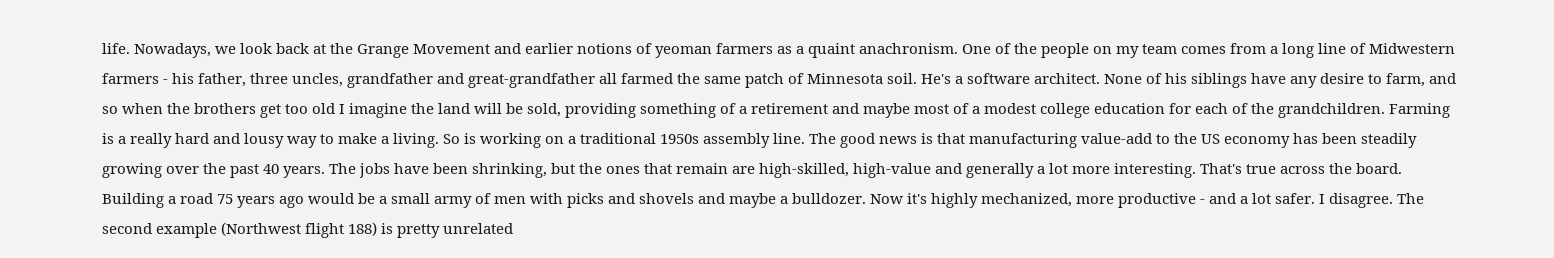life. Nowadays, we look back at the Grange Movement and earlier notions of yeoman farmers as a quaint anachronism. One of the people on my team comes from a long line of Midwestern farmers - his father, three uncles, grandfather and great-grandfather all farmed the same patch of Minnesota soil. He's a software architect. None of his siblings have any desire to farm, and so when the brothers get too old I imagine the land will be sold, providing something of a retirement and maybe most of a modest college education for each of the grandchildren. Farming is a really hard and lousy way to make a living. So is working on a traditional 1950s assembly line. The good news is that manufacturing value-add to the US economy has been steadily growing over the past 40 years. The jobs have been shrinking, but the ones that remain are high-skilled, high-value and generally a lot more interesting. That's true across the board. Building a road 75 years ago would be a small army of men with picks and shovels and maybe a bulldozer. Now it's highly mechanized, more productive - and a lot safer. I disagree. The second example (Northwest flight 188) is pretty unrelated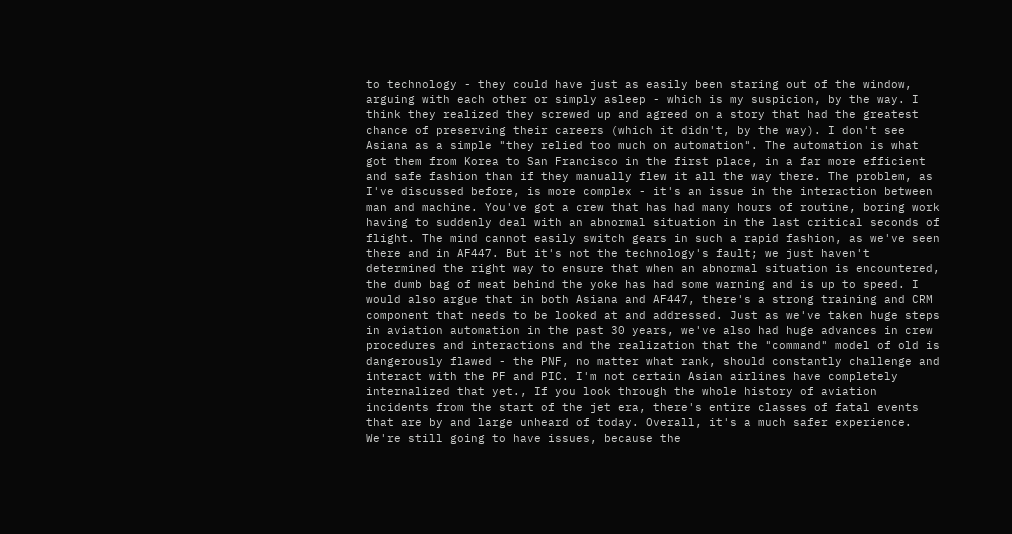to technology - they could have just as easily been staring out of the window, arguing with each other or simply asleep - which is my suspicion, by the way. I think they realized they screwed up and agreed on a story that had the greatest chance of preserving their careers (which it didn't, by the way). I don't see Asiana as a simple "they relied too much on automation". The automation is what got them from Korea to San Francisco in the first place, in a far more efficient and safe fashion than if they manually flew it all the way there. The problem, as I've discussed before, is more complex - it's an issue in the interaction between man and machine. You've got a crew that has had many hours of routine, boring work having to suddenly deal with an abnormal situation in the last critical seconds of flight. The mind cannot easily switch gears in such a rapid fashion, as we've seen there and in AF447. But it's not the technology's fault; we just haven't determined the right way to ensure that when an abnormal situation is encountered, the dumb bag of meat behind the yoke has had some warning and is up to speed. I would also argue that in both Asiana and AF447, there's a strong training and CRM component that needs to be looked at and addressed. Just as we've taken huge steps in aviation automation in the past 30 years, we've also had huge advances in crew procedures and interactions and the realization that the "command" model of old is dangerously flawed - the PNF, no matter what rank, should constantly challenge and interact with the PF and PIC. I'm not certain Asian airlines have completely internalized that yet., If you look through the whole history of aviation incidents from the start of the jet era, there's entire classes of fatal events that are by and large unheard of today. Overall, it's a much safer experience. We're still going to have issues, because the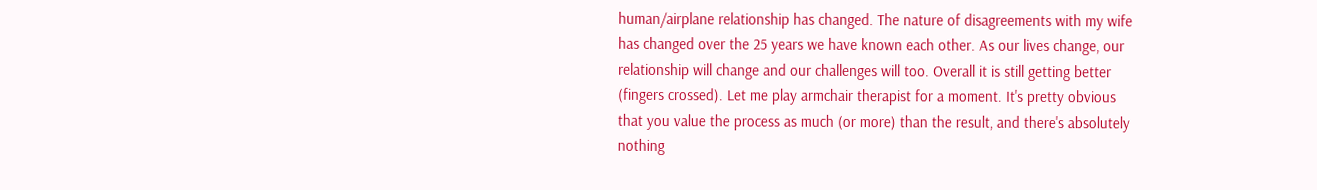human/airplane relationship has changed. The nature of disagreements with my wife has changed over the 25 years we have known each other. As our lives change, our relationship will change and our challenges will too. Overall it is still getting better (fingers crossed). Let me play armchair therapist for a moment. It's pretty obvious that you value the process as much (or more) than the result, and there's absolutely nothing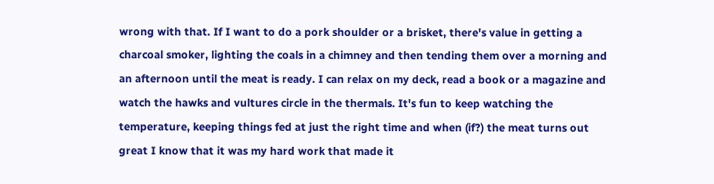wrong with that. If I want to do a pork shoulder or a brisket, there's value in getting a charcoal smoker, lighting the coals in a chimney and then tending them over a morning and an afternoon until the meat is ready. I can relax on my deck, read a book or a magazine and watch the hawks and vultures circle in the thermals. It's fun to keep watching the temperature, keeping things fed at just the right time and when (if?) the meat turns out great I know that it was my hard work that made it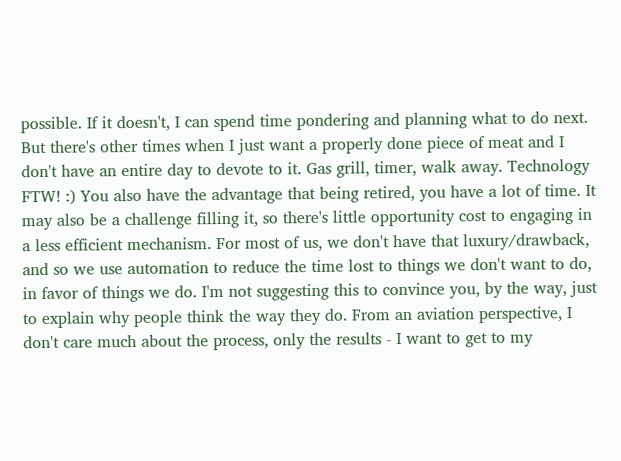possible. If it doesn't, I can spend time pondering and planning what to do next. But there's other times when I just want a properly done piece of meat and I don't have an entire day to devote to it. Gas grill, timer, walk away. Technology FTW! :) You also have the advantage that being retired, you have a lot of time. It may also be a challenge filling it, so there's little opportunity cost to engaging in a less efficient mechanism. For most of us, we don't have that luxury/drawback, and so we use automation to reduce the time lost to things we don't want to do, in favor of things we do. I'm not suggesting this to convince you, by the way, just to explain why people think the way they do. From an aviation perspective, I don't care much about the process, only the results - I want to get to my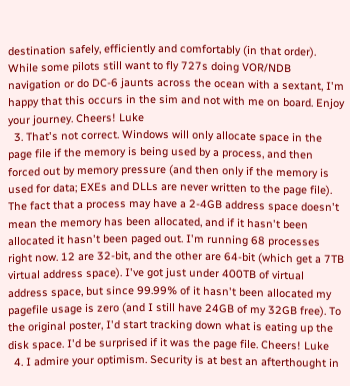destination safely, efficiently and comfortably (in that order). While some pilots still want to fly 727s doing VOR/NDB navigation or do DC-6 jaunts across the ocean with a sextant, I'm happy that this occurs in the sim and not with me on board. Enjoy your journey. Cheers! Luke
  3. That's not correct. Windows will only allocate space in the page file if the memory is being used by a process, and then forced out by memory pressure (and then only if the memory is used for data; EXEs and DLLs are never written to the page file). The fact that a process may have a 2-4GB address space doesn't mean the memory has been allocated, and if it hasn't been allocated it hasn't been paged out. I'm running 68 processes right now. 12 are 32-bit, and the other are 64-bit (which get a 7TB virtual address space). I've got just under 400TB of virtual address space, but since 99.99% of it hasn't been allocated my pagefile usage is zero (and I still have 24GB of my 32GB free). To the original poster, I'd start tracking down what is eating up the disk space. I'd be surprised if it was the page file. Cheers! Luke
  4. I admire your optimism. Security is at best an afterthought in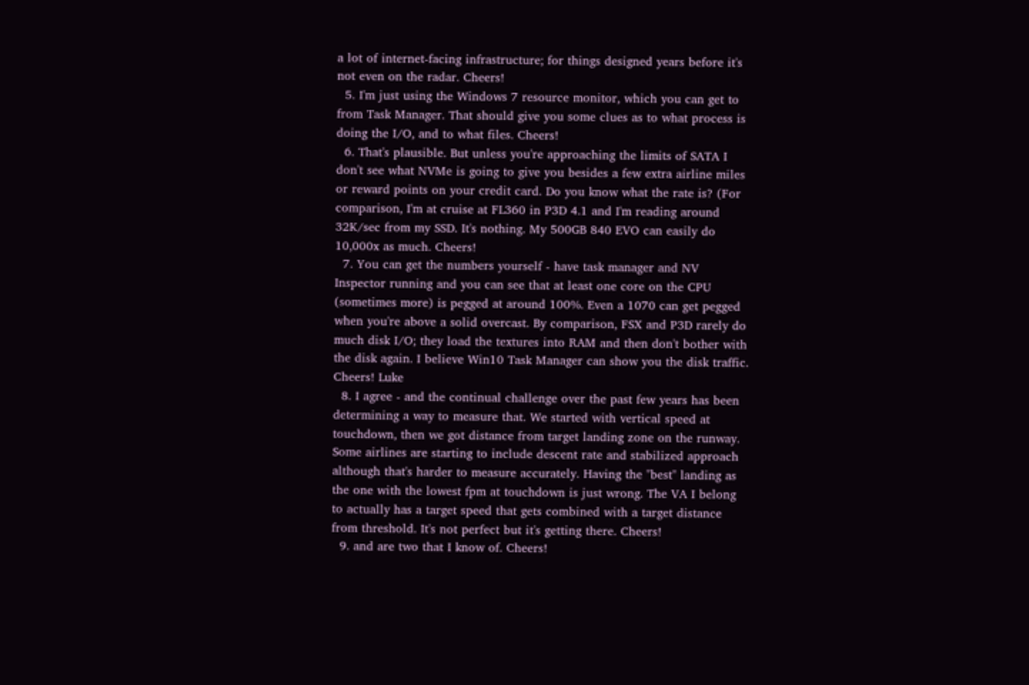a lot of internet-facing infrastructure; for things designed years before it's not even on the radar. Cheers!
  5. I'm just using the Windows 7 resource monitor, which you can get to from Task Manager. That should give you some clues as to what process is doing the I/O, and to what files. Cheers!
  6. That's plausible. But unless you're approaching the limits of SATA I don't see what NVMe is going to give you besides a few extra airline miles or reward points on your credit card. Do you know what the rate is? (For comparison, I'm at cruise at FL360 in P3D 4.1 and I'm reading around 32K/sec from my SSD. It's nothing. My 500GB 840 EVO can easily do 10,000x as much. Cheers!
  7. You can get the numbers yourself - have task manager and NV Inspector running and you can see that at least one core on the CPU (sometimes more) is pegged at around 100%. Even a 1070 can get pegged when you're above a solid overcast. By comparison, FSX and P3D rarely do much disk I/O; they load the textures into RAM and then don't bother with the disk again. I believe Win10 Task Manager can show you the disk traffic. Cheers! Luke
  8. I agree - and the continual challenge over the past few years has been determining a way to measure that. We started with vertical speed at touchdown, then we got distance from target landing zone on the runway. Some airlines are starting to include descent rate and stabilized approach although that's harder to measure accurately. Having the "best" landing as the one with the lowest fpm at touchdown is just wrong. The VA I belong to actually has a target speed that gets combined with a target distance from threshold. It's not perfect but it's getting there. Cheers!
  9. and are two that I know of. Cheers!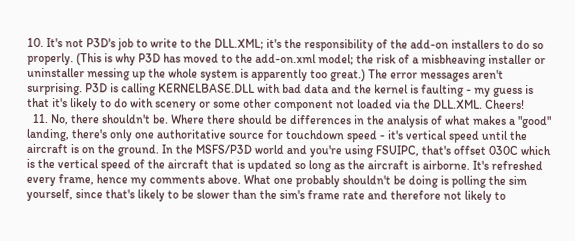10. It's not P3D's job to write to the DLL.XML; it's the responsibility of the add-on installers to do so properly. (This is why P3D has moved to the add-on.xml model; the risk of a misbheaving installer or uninstaller messing up the whole system is apparently too great.) The error messages aren't surprising. P3D is calling KERNELBASE.DLL with bad data and the kernel is faulting - my guess is that it's likely to do with scenery or some other component not loaded via the DLL.XML. Cheers!
  11. No, there shouldn't be. Where there should be differences in the analysis of what makes a "good" landing, there's only one authoritative source for touchdown speed - it's vertical speed until the aircraft is on the ground. In the MSFS/P3D world and you're using FSUIPC, that's offset 030C which is the vertical speed of the aircraft that is updated so long as the aircraft is airborne. It's refreshed every frame, hence my comments above. What one probably shouldn't be doing is polling the sim yourself, since that's likely to be slower than the sim's frame rate and therefore not likely to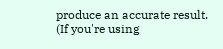produce an accurate result. (If you're using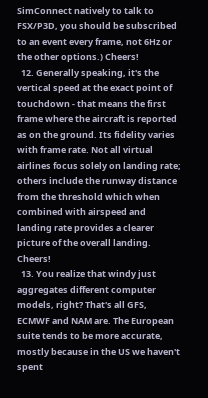SimConnect natively to talk to FSX/P3D, you should be subscribed to an event every frame, not 6Hz or the other options.) Cheers!
  12. Generally speaking, it's the vertical speed at the exact point of touchdown - that means the first frame where the aircraft is reported as on the ground. Its fidelity varies with frame rate. Not all virtual airlines focus solely on landing rate; others include the runway distance from the threshold which when combined with airspeed and landing rate provides a clearer picture of the overall landing. Cheers!
  13. You realize that windy just aggregates different computer models, right? That's all GFS, ECMWF and NAM are. The European suite tends to be more accurate, mostly because in the US we haven't spent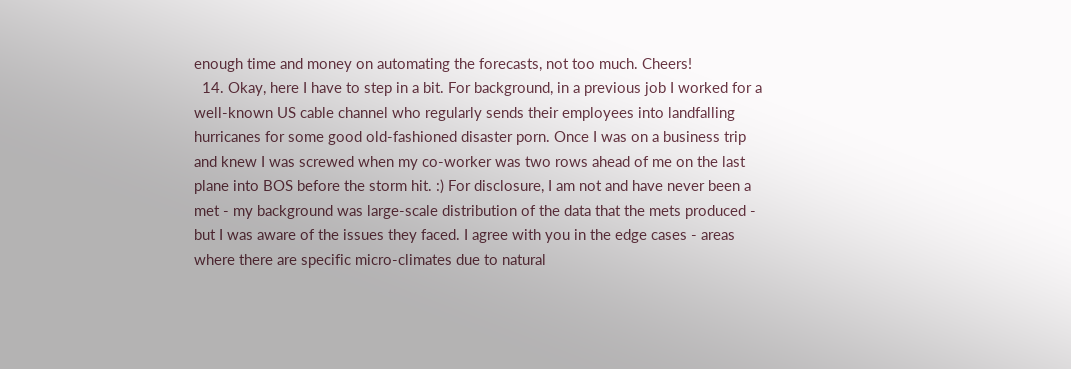enough time and money on automating the forecasts, not too much. Cheers!
  14. Okay, here I have to step in a bit. For background, in a previous job I worked for a well-known US cable channel who regularly sends their employees into landfalling hurricanes for some good old-fashioned disaster porn. Once I was on a business trip and knew I was screwed when my co-worker was two rows ahead of me on the last plane into BOS before the storm hit. :) For disclosure, I am not and have never been a met - my background was large-scale distribution of the data that the mets produced - but I was aware of the issues they faced. I agree with you in the edge cases - areas where there are specific micro-climates due to natural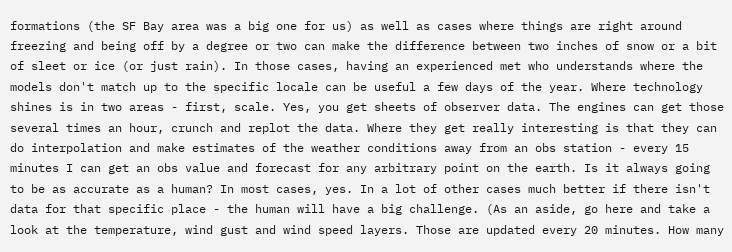formations (the SF Bay area was a big one for us) as well as cases where things are right around freezing and being off by a degree or two can make the difference between two inches of snow or a bit of sleet or ice (or just rain). In those cases, having an experienced met who understands where the models don't match up to the specific locale can be useful a few days of the year. Where technology shines is in two areas - first, scale. Yes, you get sheets of observer data. The engines can get those several times an hour, crunch and replot the data. Where they get really interesting is that they can do interpolation and make estimates of the weather conditions away from an obs station - every 15 minutes I can get an obs value and forecast for any arbitrary point on the earth. Is it always going to be as accurate as a human? In most cases, yes. In a lot of other cases much better if there isn't data for that specific place - the human will have a big challenge. (As an aside, go here and take a look at the temperature, wind gust and wind speed layers. Those are updated every 20 minutes. How many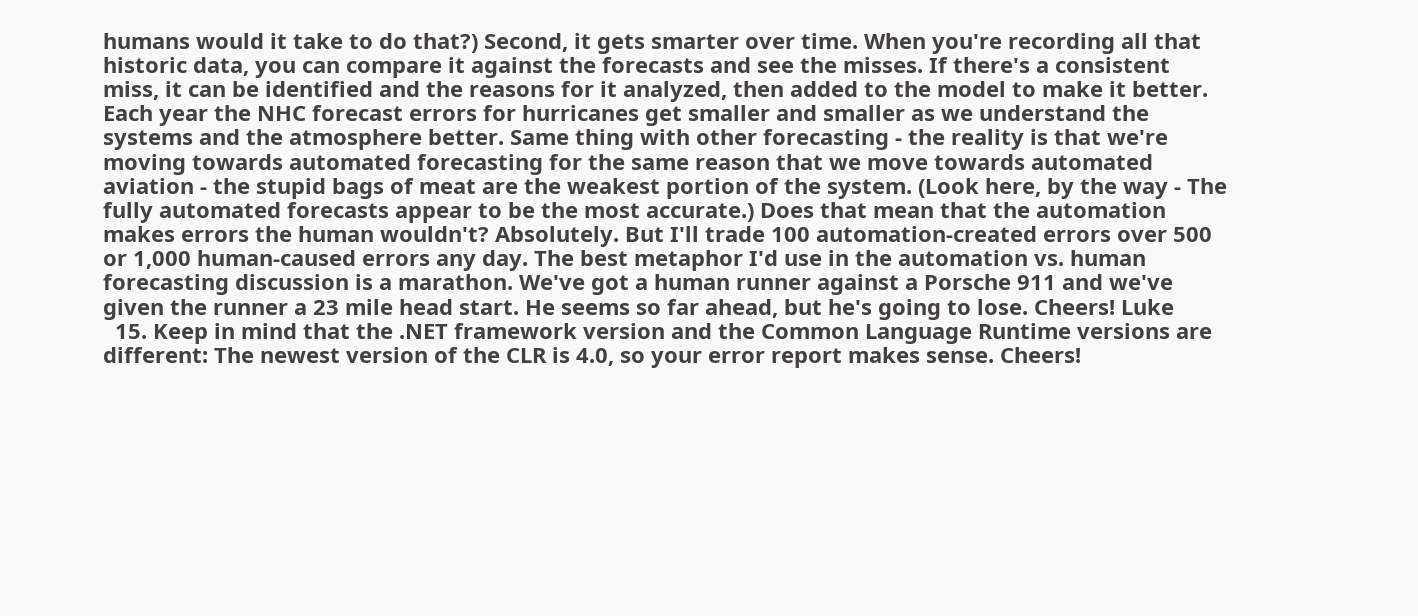humans would it take to do that?) Second, it gets smarter over time. When you're recording all that historic data, you can compare it against the forecasts and see the misses. If there's a consistent miss, it can be identified and the reasons for it analyzed, then added to the model to make it better. Each year the NHC forecast errors for hurricanes get smaller and smaller as we understand the systems and the atmosphere better. Same thing with other forecasting - the reality is that we're moving towards automated forecasting for the same reason that we move towards automated aviation - the stupid bags of meat are the weakest portion of the system. (Look here, by the way - The fully automated forecasts appear to be the most accurate.) Does that mean that the automation makes errors the human wouldn't? Absolutely. But I'll trade 100 automation-created errors over 500 or 1,000 human-caused errors any day. The best metaphor I'd use in the automation vs. human forecasting discussion is a marathon. We've got a human runner against a Porsche 911 and we've given the runner a 23 mile head start. He seems so far ahead, but he's going to lose. Cheers! Luke
  15. Keep in mind that the .NET framework version and the Common Language Runtime versions are different: The newest version of the CLR is 4.0, so your error report makes sense. Cheers!